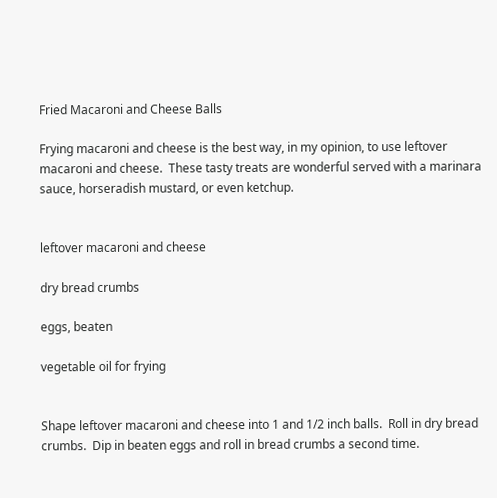Fried Macaroni and Cheese Balls

Frying macaroni and cheese is the best way, in my opinion, to use leftover macaroni and cheese.  These tasty treats are wonderful served with a marinara sauce, horseradish mustard, or even ketchup.


leftover macaroni and cheese

dry bread crumbs

eggs, beaten

vegetable oil for frying


Shape leftover macaroni and cheese into 1 and 1/2 inch balls.  Roll in dry bread crumbs.  Dip in beaten eggs and roll in bread crumbs a second time.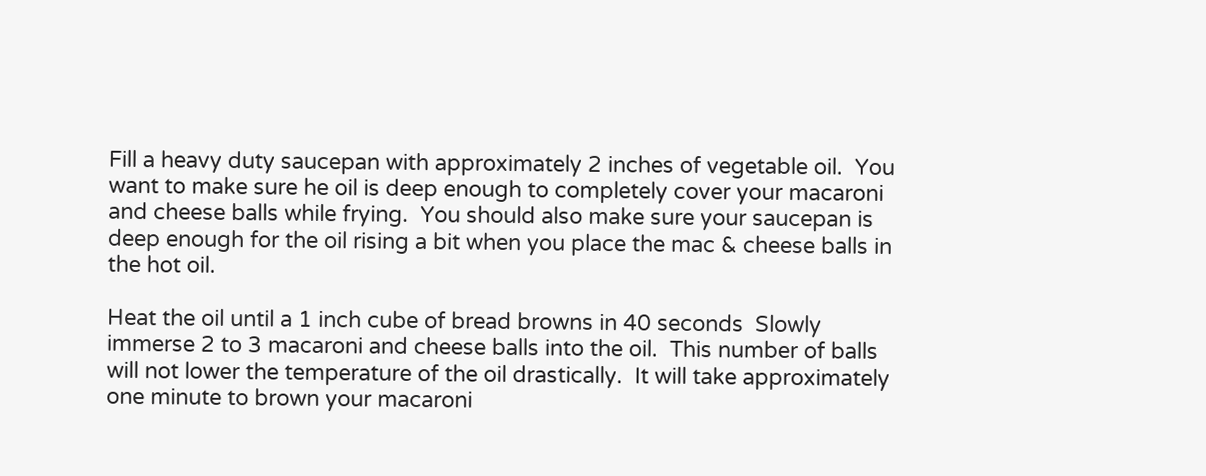Fill a heavy duty saucepan with approximately 2 inches of vegetable oil.  You want to make sure he oil is deep enough to completely cover your macaroni and cheese balls while frying.  You should also make sure your saucepan is deep enough for the oil rising a bit when you place the mac & cheese balls in the hot oil.

Heat the oil until a 1 inch cube of bread browns in 40 seconds  Slowly immerse 2 to 3 macaroni and cheese balls into the oil.  This number of balls will not lower the temperature of the oil drastically.  It will take approximately one minute to brown your macaroni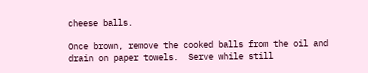cheese balls.

Once brown, remove the cooked balls from the oil and drain on paper towels.  Serve while still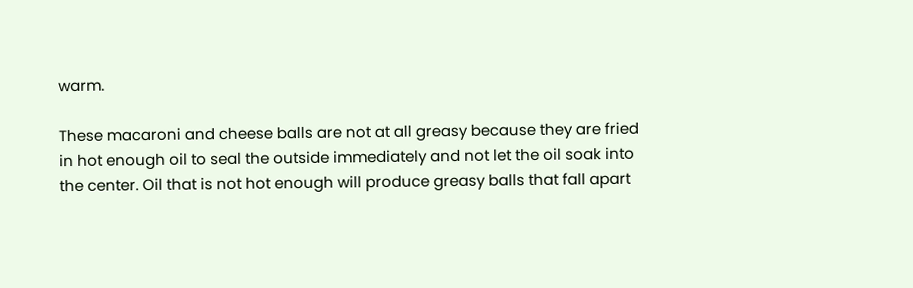warm.

These macaroni and cheese balls are not at all greasy because they are fried in hot enough oil to seal the outside immediately and not let the oil soak into the center. Oil that is not hot enough will produce greasy balls that fall apart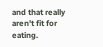and that really aren't fit for eating.